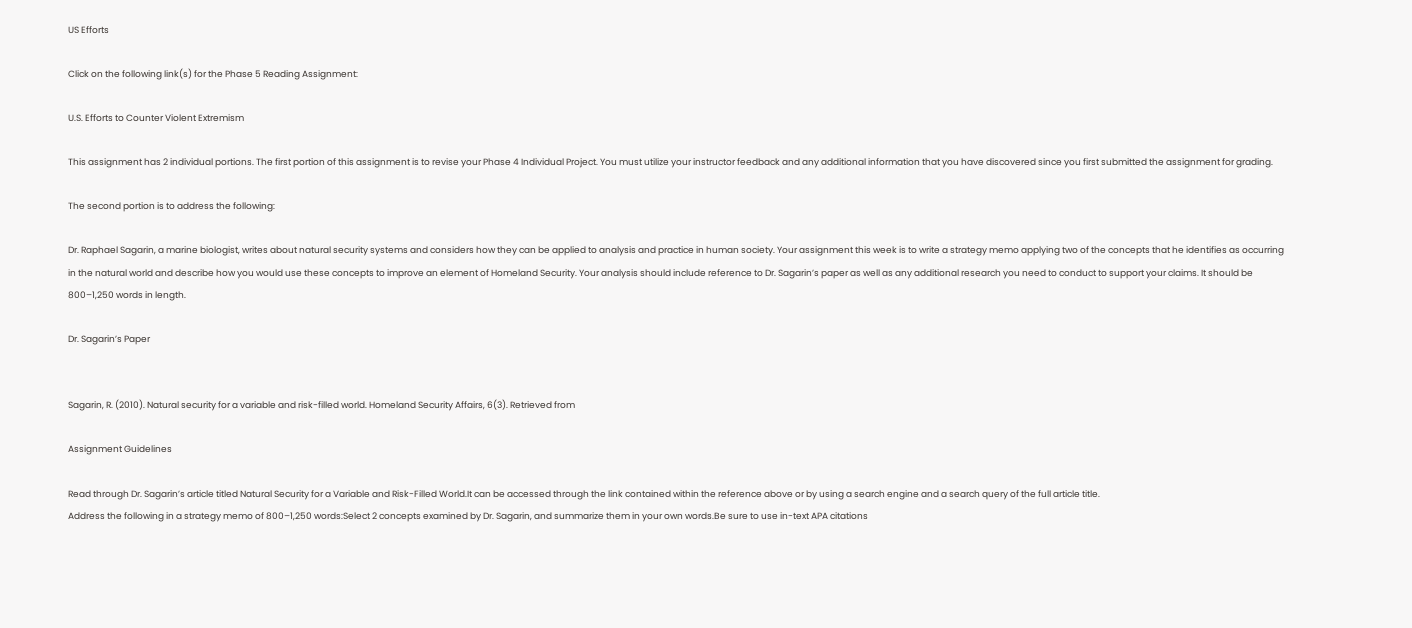US Efforts

Click on the following link(s) for the Phase 5 Reading Assignment:

U.S. Efforts to Counter Violent Extremism

This assignment has 2 individual portions. The first portion of this assignment is to revise your Phase 4 Individual Project. You must utilize your instructor feedback and any additional information that you have discovered since you first submitted the assignment for grading.

The second portion is to address the following:

Dr. Raphael Sagarin, a marine biologist, writes about natural security systems and considers how they can be applied to analysis and practice in human society. Your assignment this week is to write a strategy memo applying two of the concepts that he identifies as occurring in the natural world and describe how you would use these concepts to improve an element of Homeland Security. Your analysis should include reference to Dr. Sagarin’s paper as well as any additional research you need to conduct to support your claims. It should be 800–1,250 words in length.

Dr. Sagarin’s Paper


Sagarin, R. (2010). Natural security for a variable and risk-filled world. Homeland Security Affairs, 6(3). Retrieved from

Assignment Guidelines

Read through Dr. Sagarin’s article titled Natural Security for a Variable and Risk-Filled World.It can be accessed through the link contained within the reference above or by using a search engine and a search query of the full article title.
Address the following in a strategy memo of 800–1,250 words:Select 2 concepts examined by Dr. Sagarin, and summarize them in your own words.Be sure to use in-text APA citations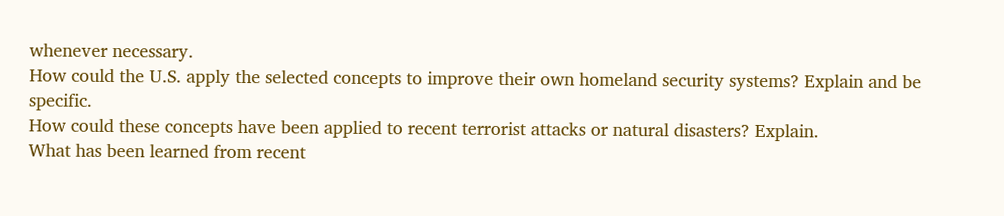whenever necessary.
How could the U.S. apply the selected concepts to improve their own homeland security systems? Explain and be specific.
How could these concepts have been applied to recent terrorist attacks or natural disasters? Explain.
What has been learned from recent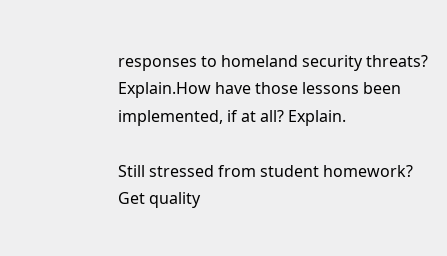responses to homeland security threats? Explain.How have those lessons been implemented, if at all? Explain.

Still stressed from student homework?
Get quality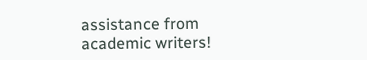assistance from academic writers!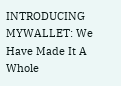INTRODUCING MYWALLET: We Have Made It A Whole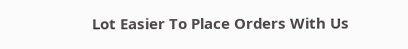Lot Easier To Place Orders With Us